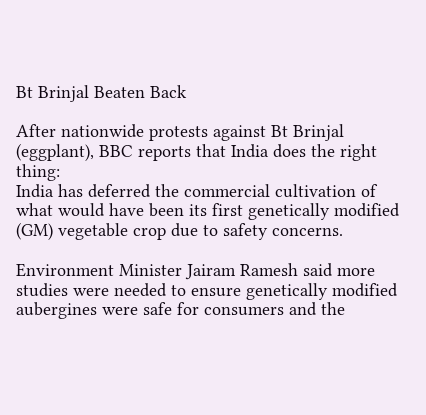Bt Brinjal Beaten Back

After nationwide protests against Bt Brinjal (eggplant), BBC reports that India does the right thing:
India has deferred the commercial cultivation of what would have been its first genetically modified (GM) vegetable crop due to safety concerns.

Environment Minister Jairam Ramesh said more studies were needed to ensure genetically modified aubergines were safe for consumers and the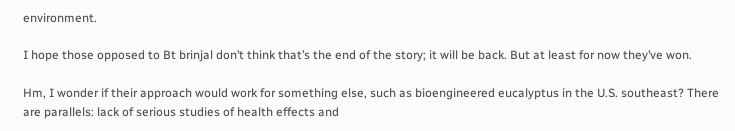environment.

I hope those opposed to Bt brinjal don’t think that’s the end of the story; it will be back. But at least for now they’ve won.

Hm, I wonder if their approach would work for something else, such as bioengineered eucalyptus in the U.S. southeast? There are parallels: lack of serious studies of health effects and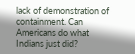lack of demonstration of containment. Can Americans do what Indians just did?